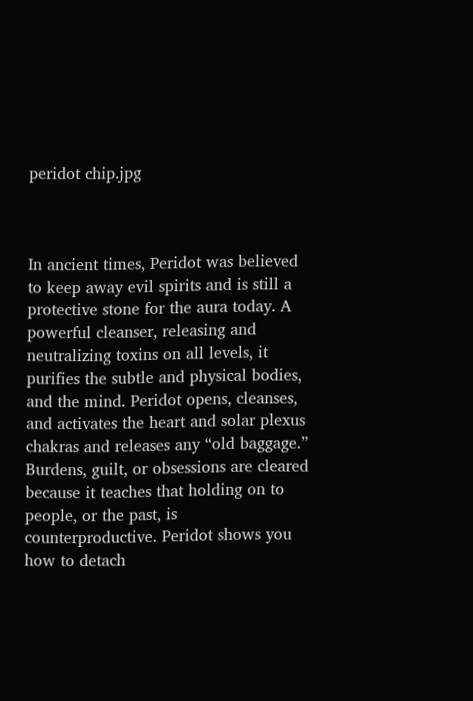peridot chip.jpg



In ancient times, Peridot was believed to keep away evil spirits and is still a protective stone for the aura today. A powerful cleanser, releasing and neutralizing toxins on all levels, it purifies the subtle and physical bodies, and the mind. Peridot opens, cleanses, and activates the heart and solar plexus chakras and releases any “old baggage.” Burdens, guilt, or obsessions are cleared because it teaches that holding on to people, or the past, is counterproductive. Peridot shows you how to detach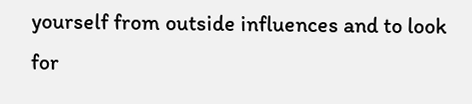yourself from outside influences and to look for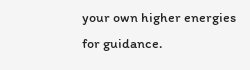your own higher energies for guidance.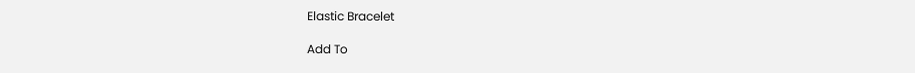Elastic Bracelet

Add To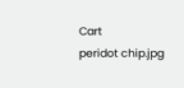Cart
peridot chip.jpg